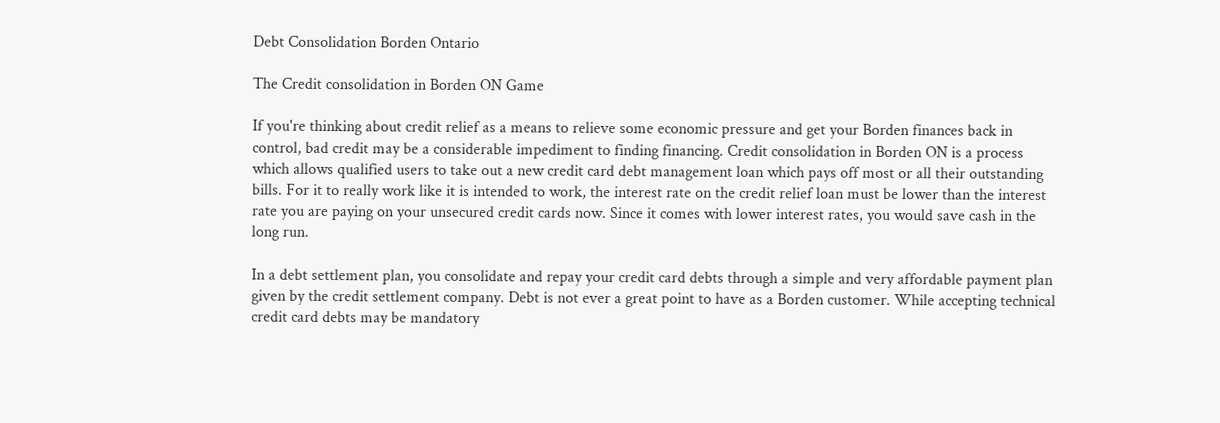Debt Consolidation Borden Ontario

The Credit consolidation in Borden ON Game

If you're thinking about credit relief as a means to relieve some economic pressure and get your Borden finances back in control, bad credit may be a considerable impediment to finding financing. Credit consolidation in Borden ON is a process which allows qualified users to take out a new credit card debt management loan which pays off most or all their outstanding bills. For it to really work like it is intended to work, the interest rate on the credit relief loan must be lower than the interest rate you are paying on your unsecured credit cards now. Since it comes with lower interest rates, you would save cash in the long run.

In a debt settlement plan, you consolidate and repay your credit card debts through a simple and very affordable payment plan given by the credit settlement company. Debt is not ever a great point to have as a Borden customer. While accepting technical credit card debts may be mandatory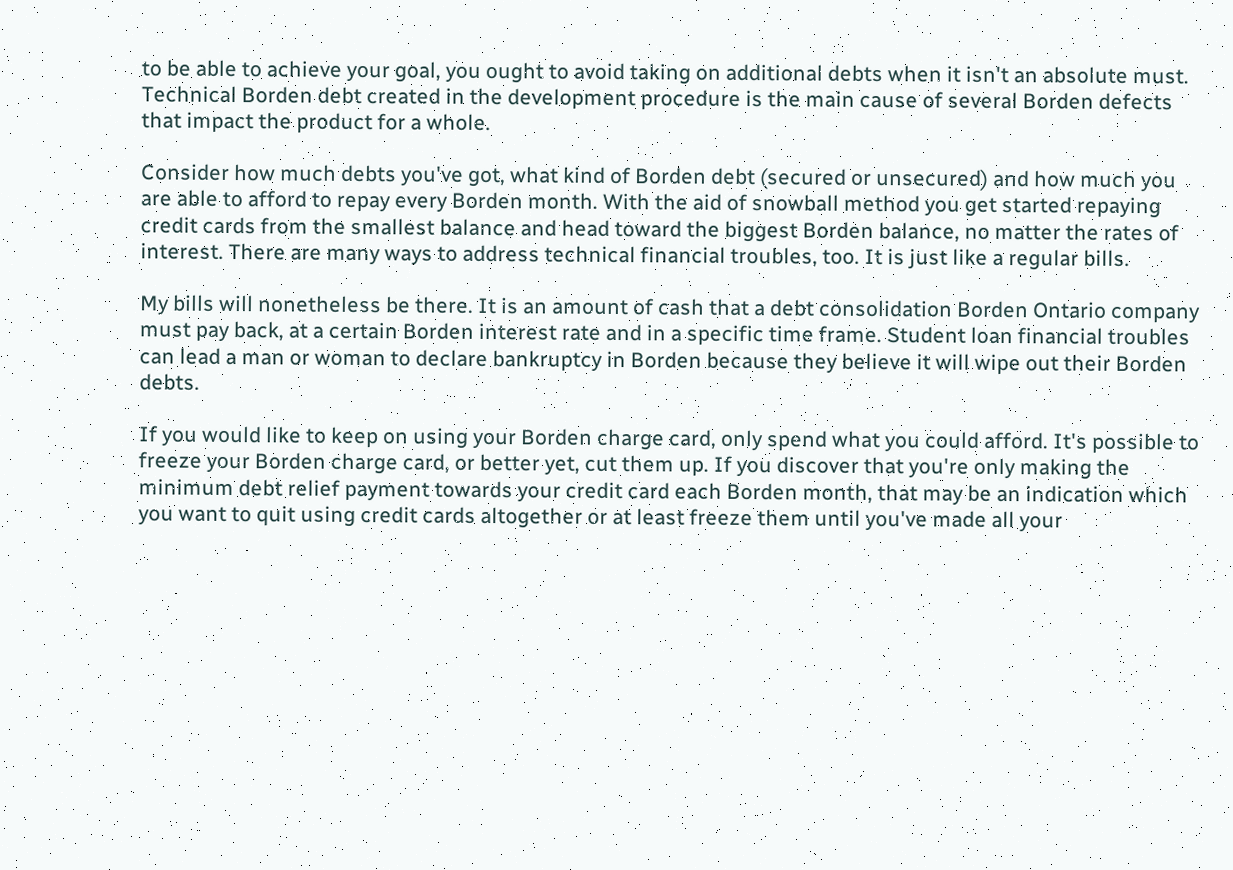to be able to achieve your goal, you ought to avoid taking on additional debts when it isn't an absolute must. Technical Borden debt created in the development procedure is the main cause of several Borden defects that impact the product for a whole.

Consider how much debts you've got, what kind of Borden debt (secured or unsecured) and how much you are able to afford to repay every Borden month. With the aid of snowball method you get started repaying credit cards from the smallest balance and head toward the biggest Borden balance, no matter the rates of interest. There are many ways to address technical financial troubles, too. It is just like a regular bills.

My bills will nonetheless be there. It is an amount of cash that a debt consolidation Borden Ontario company must pay back, at a certain Borden interest rate and in a specific time frame. Student loan financial troubles can lead a man or woman to declare bankruptcy in Borden because they believe it will wipe out their Borden debts.

If you would like to keep on using your Borden charge card, only spend what you could afford. It's possible to freeze your Borden charge card, or better yet, cut them up. If you discover that you're only making the minimum debt relief payment towards your credit card each Borden month, that may be an indication which you want to quit using credit cards altogether or at least freeze them until you've made all your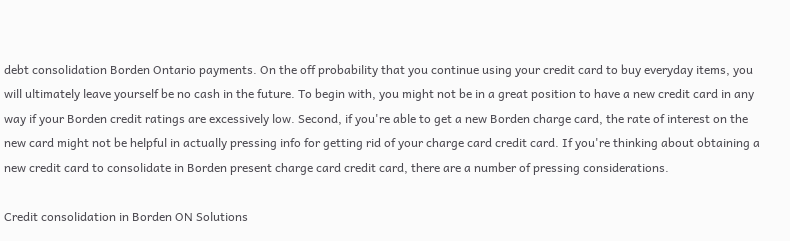debt consolidation Borden Ontario payments. On the off probability that you continue using your credit card to buy everyday items, you will ultimately leave yourself be no cash in the future. To begin with, you might not be in a great position to have a new credit card in any way if your Borden credit ratings are excessively low. Second, if you're able to get a new Borden charge card, the rate of interest on the new card might not be helpful in actually pressing info for getting rid of your charge card credit card. If you're thinking about obtaining a new credit card to consolidate in Borden present charge card credit card, there are a number of pressing considerations.

Credit consolidation in Borden ON Solutions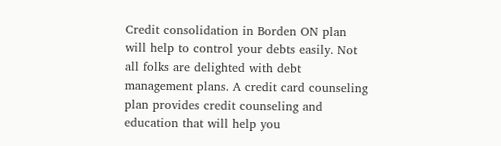Credit consolidation in Borden ON plan will help to control your debts easily. Not all folks are delighted with debt management plans. A credit card counseling plan provides credit counseling and education that will help you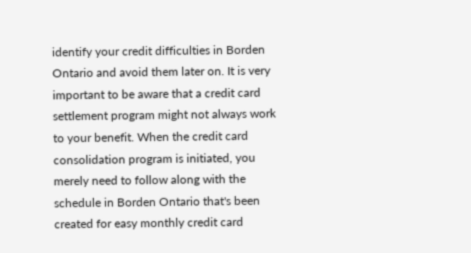identify your credit difficulties in Borden Ontario and avoid them later on. It is very important to be aware that a credit card settlement program might not always work to your benefit. When the credit card consolidation program is initiated, you merely need to follow along with the schedule in Borden Ontario that's been created for easy monthly credit card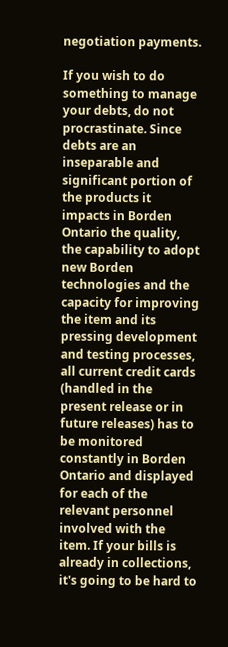negotiation payments.

If you wish to do something to manage your debts, do not procrastinate. Since debts are an inseparable and significant portion of the products it impacts in Borden Ontario the quality, the capability to adopt new Borden technologies and the capacity for improving the item and its pressing development and testing processes, all current credit cards (handled in the present release or in future releases) has to be monitored constantly in Borden Ontario and displayed for each of the relevant personnel involved with the item. If your bills is already in collections, it's going to be hard to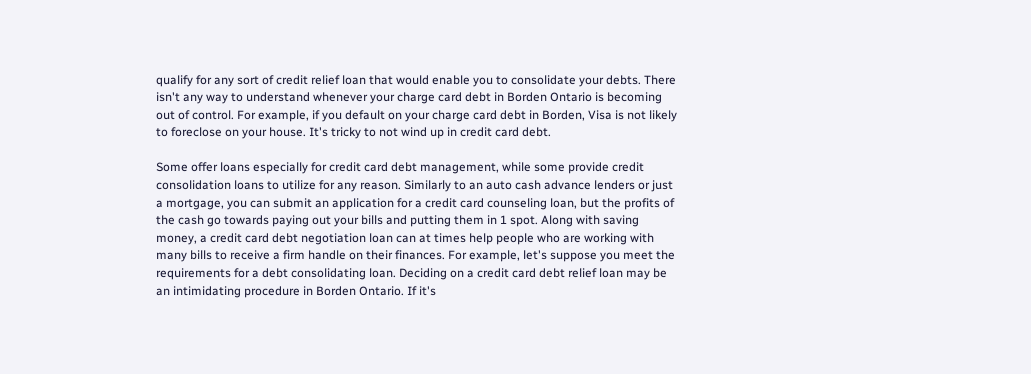qualify for any sort of credit relief loan that would enable you to consolidate your debts. There isn't any way to understand whenever your charge card debt in Borden Ontario is becoming out of control. For example, if you default on your charge card debt in Borden, Visa is not likely to foreclose on your house. It's tricky to not wind up in credit card debt.

Some offer loans especially for credit card debt management, while some provide credit consolidation loans to utilize for any reason. Similarly to an auto cash advance lenders or just a mortgage, you can submit an application for a credit card counseling loan, but the profits of the cash go towards paying out your bills and putting them in 1 spot. Along with saving money, a credit card debt negotiation loan can at times help people who are working with many bills to receive a firm handle on their finances. For example, let's suppose you meet the requirements for a debt consolidating loan. Deciding on a credit card debt relief loan may be an intimidating procedure in Borden Ontario. If it's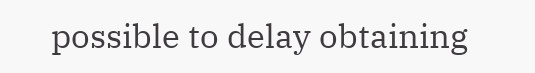possible to delay obtaining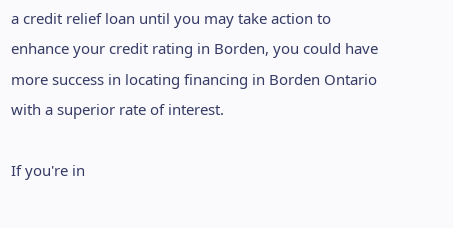a credit relief loan until you may take action to enhance your credit rating in Borden, you could have more success in locating financing in Borden Ontario with a superior rate of interest.

If you're in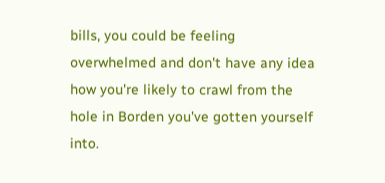bills, you could be feeling overwhelmed and don't have any idea how you're likely to crawl from the hole in Borden you've gotten yourself into.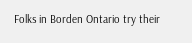Folks in Borden Ontario try their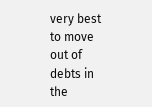very best to move out of debts in the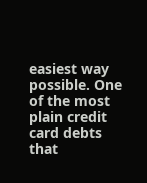easiest way possible. One of the most plain credit card debts that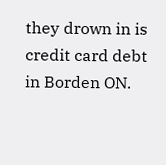they drown in is credit card debt in Borden ON.